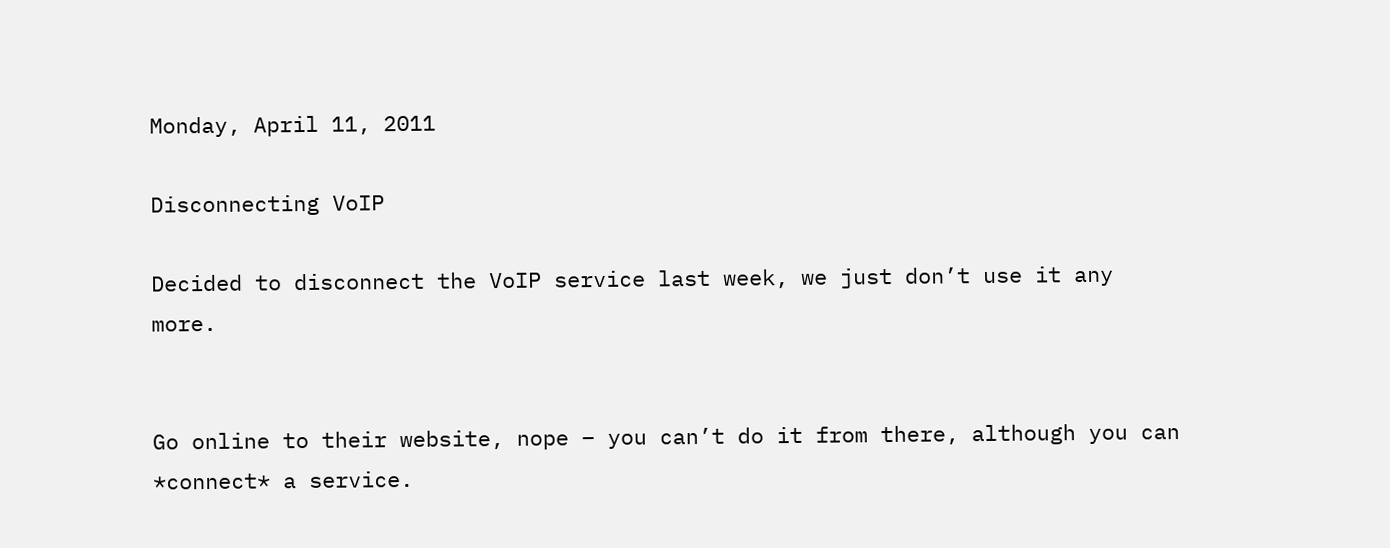Monday, April 11, 2011

Disconnecting VoIP

Decided to disconnect the VoIP service last week, we just don’t use it any more.


Go online to their website, nope – you can’t do it from there, although you can *connect* a service.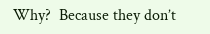Why?  Because they don’t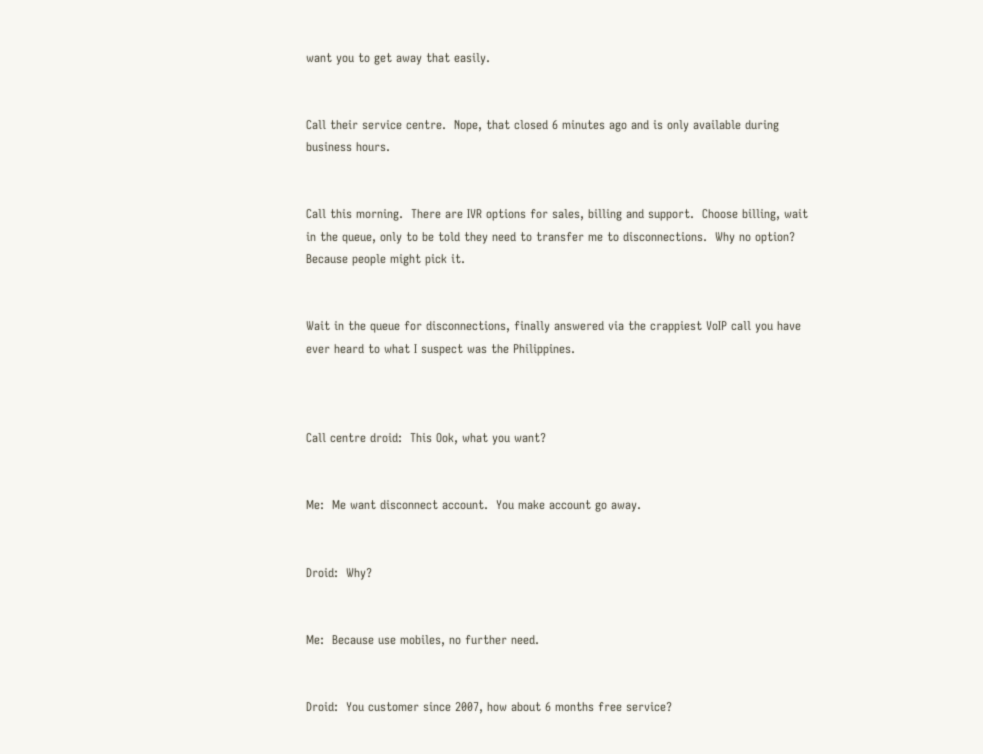want you to get away that easily.


Call their service centre.  Nope, that closed 6 minutes ago and is only available during business hours.


Call this morning.  There are IVR options for sales, billing and support.  Choose billing, wait in the queue, only to be told they need to transfer me to disconnections.  Why no option?  Because people might pick it.


Wait in the queue for disconnections, finally answered via the crappiest VoIP call you have ever heard to what I suspect was the Philippines.



Call centre droid:  This Ook, what you want?


Me:  Me want disconnect account.  You make account go away.


Droid:  Why?


Me:  Because use mobiles, no further need.


Droid:  You customer since 2007, how about 6 months free service?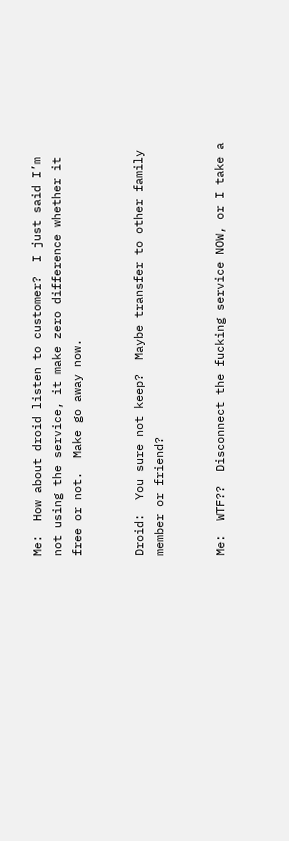Me:  How about droid listen to customer?  I just said I’m not using the service, it make zero difference whether it free or not.  Make go away now.


Droid:  You sure not keep?  Maybe transfer to other family member or friend?


Me:  WTF??  Disconnect the fucking service NOW, or I take a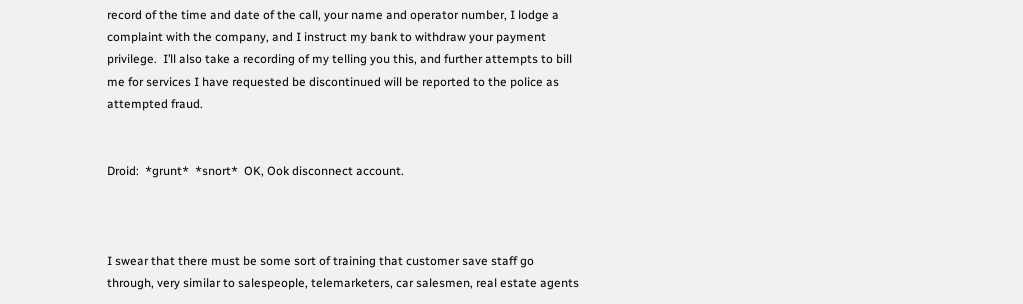record of the time and date of the call, your name and operator number, I lodge a complaint with the company, and I instruct my bank to withdraw your payment privilege.  I’ll also take a recording of my telling you this, and further attempts to bill me for services I have requested be discontinued will be reported to the police as attempted fraud.


Droid:  *grunt*  *snort*  OK, Ook disconnect account.



I swear that there must be some sort of training that customer save staff go through, very similar to salespeople, telemarketers, car salesmen, real estate agents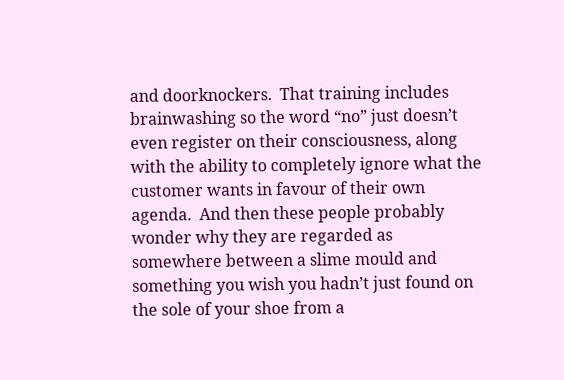and doorknockers.  That training includes brainwashing so the word “no” just doesn’t even register on their consciousness, along with the ability to completely ignore what the customer wants in favour of their own agenda.  And then these people probably wonder why they are regarded as somewhere between a slime mould and something you wish you hadn’t just found on the sole of your shoe from a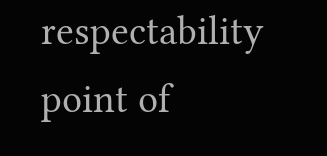respectability point of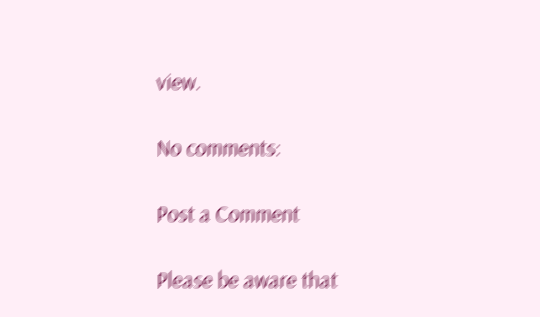view.

No comments:

Post a Comment

Please be aware that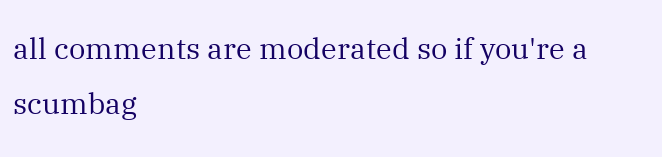all comments are moderated so if you're a scumbag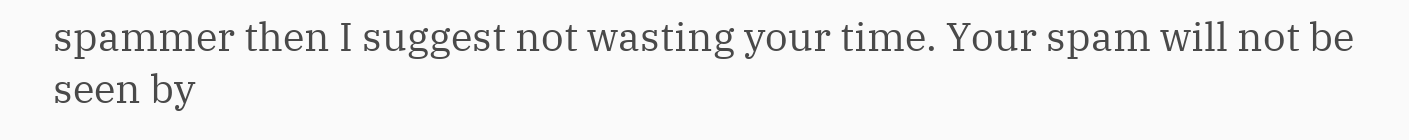spammer then I suggest not wasting your time. Your spam will not be seen by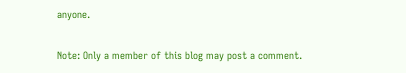anyone.

Note: Only a member of this blog may post a comment.